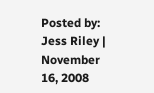Posted by: Jess Riley | November 16, 2008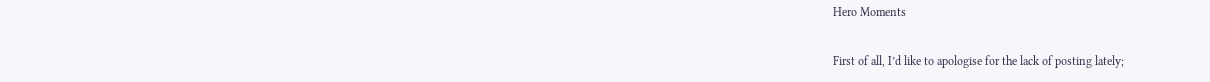Hero Moments

First of all, I’d like to apologise for the lack of posting lately;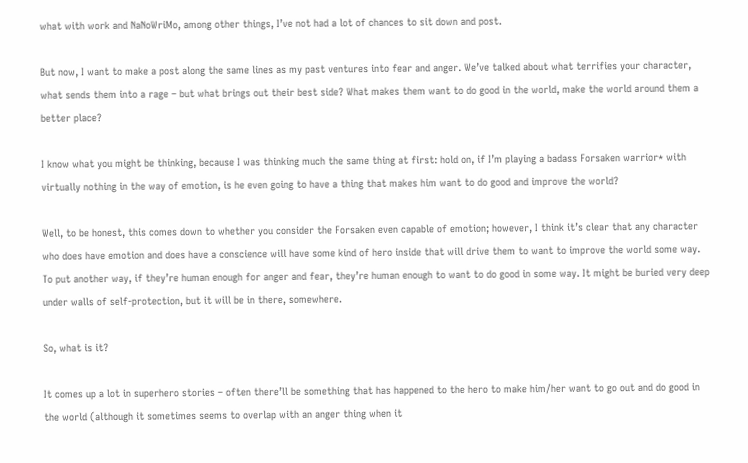what with work and NaNoWriMo, among other things, I’ve not had a lot of chances to sit down and post.

But now, I want to make a post along the same lines as my past ventures into fear and anger. We’ve talked about what terrifies your character, what sends them into a rage – but what brings out their best side? What makes them want to do good in the world, make the world around them a better place?

I know what you might be thinking, because I was thinking much the same thing at first: hold on, if I’m playing a badass Forsaken warrior* with virtually nothing in the way of emotion, is he even going to have a thing that makes him want to do good and improve the world?

Well, to be honest, this comes down to whether you consider the Forsaken even capable of emotion; however, I think it’s clear that any character who does have emotion and does have a conscience will have some kind of hero inside that will drive them to want to improve the world some way. To put another way, if they’re human enough for anger and fear, they’re human enough to want to do good in some way. It might be buried very deep under walls of self-protection, but it will be in there, somewhere.

So, what is it?

It comes up a lot in superhero stories – often there’ll be something that has happened to the hero to make him/her want to go out and do good in the world (although it sometimes seems to overlap with an anger thing when it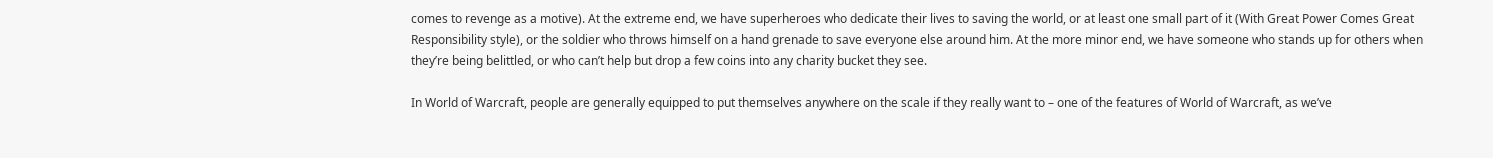comes to revenge as a motive). At the extreme end, we have superheroes who dedicate their lives to saving the world, or at least one small part of it (With Great Power Comes Great Responsibility style), or the soldier who throws himself on a hand grenade to save everyone else around him. At the more minor end, we have someone who stands up for others when they’re being belittled, or who can’t help but drop a few coins into any charity bucket they see.

In World of Warcraft, people are generally equipped to put themselves anywhere on the scale if they really want to – one of the features of World of Warcraft, as we’ve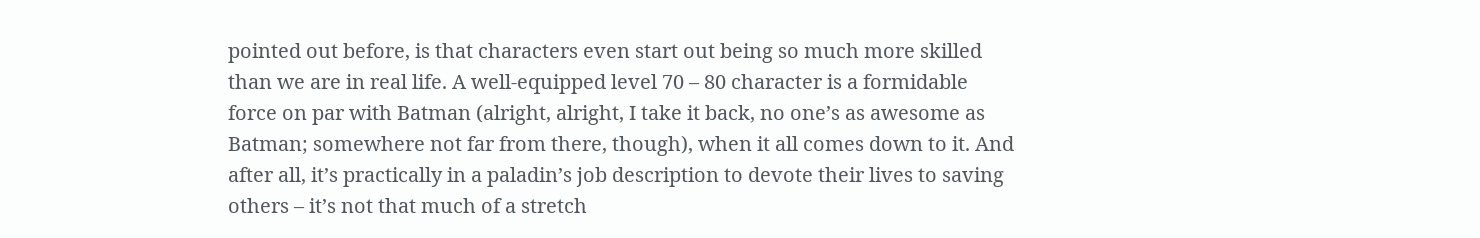pointed out before, is that characters even start out being so much more skilled than we are in real life. A well-equipped level 70 – 80 character is a formidable force on par with Batman (alright, alright, I take it back, no one’s as awesome as Batman; somewhere not far from there, though), when it all comes down to it. And after all, it’s practically in a paladin’s job description to devote their lives to saving others – it’s not that much of a stretch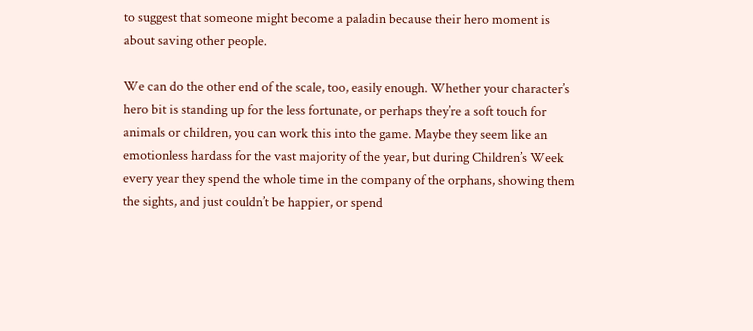to suggest that someone might become a paladin because their hero moment is about saving other people.

We can do the other end of the scale, too, easily enough. Whether your character’s hero bit is standing up for the less fortunate, or perhaps they’re a soft touch for animals or children, you can work this into the game. Maybe they seem like an emotionless hardass for the vast majority of the year, but during Children’s Week every year they spend the whole time in the company of the orphans, showing them the sights, and just couldn’t be happier, or spend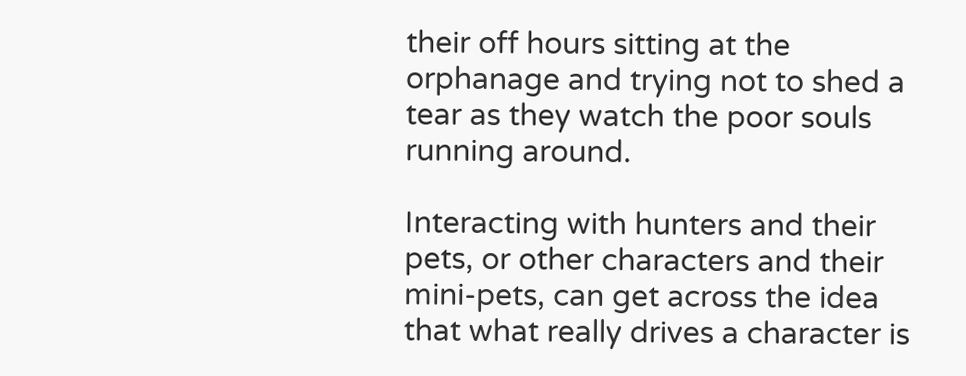their off hours sitting at the orphanage and trying not to shed a tear as they watch the poor souls running around.

Interacting with hunters and their pets, or other characters and their mini-pets, can get across the idea that what really drives a character is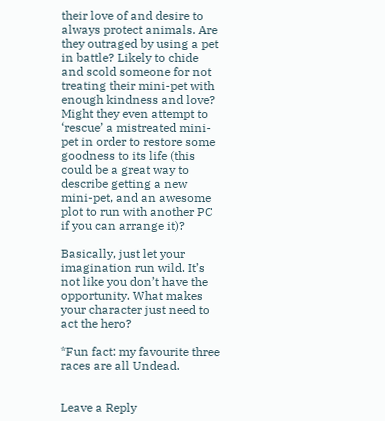their love of and desire to always protect animals. Are they outraged by using a pet in battle? Likely to chide and scold someone for not treating their mini-pet with enough kindness and love? Might they even attempt to ‘rescue’ a mistreated mini-pet in order to restore some goodness to its life (this could be a great way to describe getting a new mini-pet, and an awesome plot to run with another PC if you can arrange it)?

Basically, just let your imagination run wild. It’s not like you don’t have the opportunity. What makes your character just need to act the hero?

*Fun fact: my favourite three races are all Undead.


Leave a Reply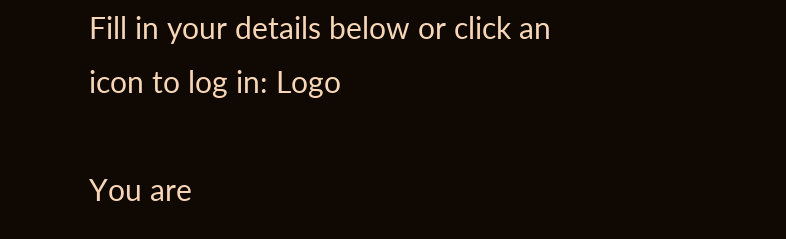Fill in your details below or click an icon to log in: Logo

You are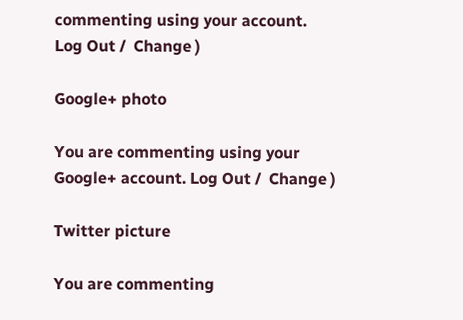commenting using your account. Log Out /  Change )

Google+ photo

You are commenting using your Google+ account. Log Out /  Change )

Twitter picture

You are commenting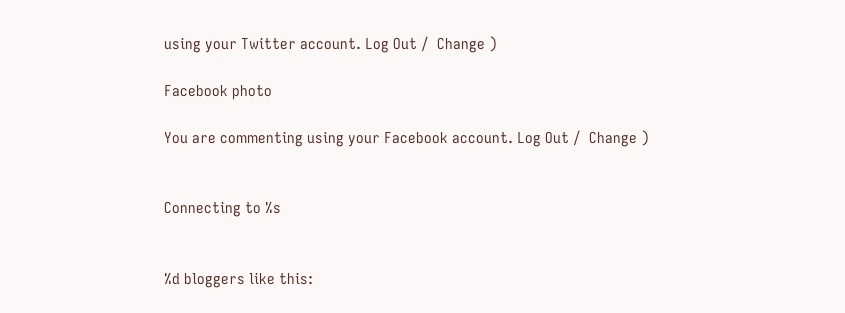using your Twitter account. Log Out /  Change )

Facebook photo

You are commenting using your Facebook account. Log Out /  Change )


Connecting to %s


%d bloggers like this: